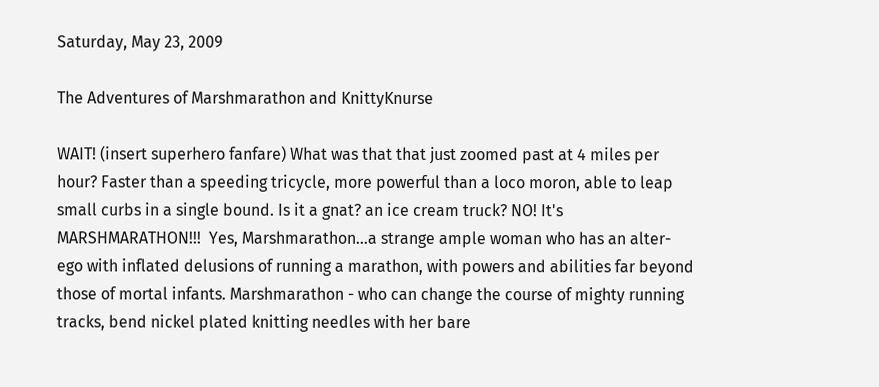Saturday, May 23, 2009

The Adventures of Marshmarathon and KnittyKnurse

WAIT! (insert superhero fanfare) What was that that just zoomed past at 4 miles per hour? Faster than a speeding tricycle, more powerful than a loco moron, able to leap small curbs in a single bound. Is it a gnat? an ice cream truck? NO! It's MARSHMARATHON!!!  Yes, Marshmarathon...a strange ample woman who has an alter-ego with inflated delusions of running a marathon, with powers and abilities far beyond those of mortal infants. Marshmarathon - who can change the course of mighty running tracks, bend nickel plated knitting needles with her bare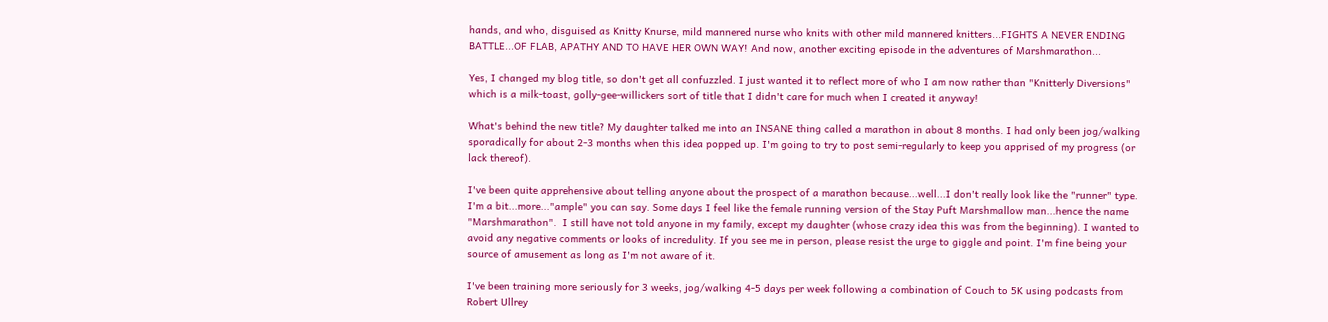hands, and who, disguised as Knitty Knurse, mild mannered nurse who knits with other mild mannered knitters...FIGHTS A NEVER ENDING BATTLE...OF FLAB, APATHY AND TO HAVE HER OWN WAY! And now, another exciting episode in the adventures of Marshmarathon...

Yes, I changed my blog title, so don't get all confuzzled. I just wanted it to reflect more of who I am now rather than "Knitterly Diversions" which is a milk-toast, golly-gee-willickers sort of title that I didn't care for much when I created it anyway!

What's behind the new title? My daughter talked me into an INSANE thing called a marathon in about 8 months. I had only been jog/walking sporadically for about 2-3 months when this idea popped up. I'm going to try to post semi-regularly to keep you apprised of my progress (or lack thereof).

I've been quite apprehensive about telling anyone about the prospect of a marathon because...well...I don't really look like the "runner" type. I'm a bit...more..."ample" you can say. Some days I feel like the female running version of the Stay Puft Marshmallow man...hence the name "Marshmarathon".  I still have not told anyone in my family, except my daughter (whose crazy idea this was from the beginning). I wanted to avoid any negative comments or looks of incredulity. If you see me in person, please resist the urge to giggle and point. I'm fine being your source of amusement as long as I'm not aware of it.

I've been training more seriously for 3 weeks, jog/walking 4-5 days per week following a combination of Couch to 5K using podcasts from Robert Ullrey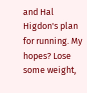and Hal Higdon's plan for running. My hopes? Lose some weight,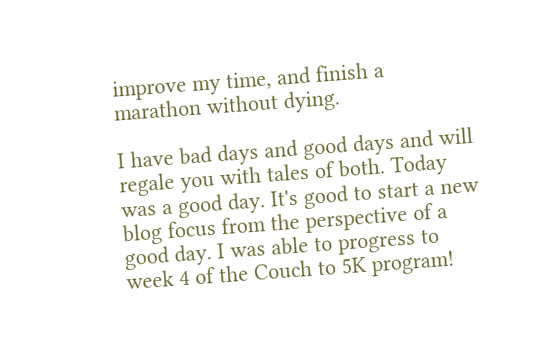improve my time, and finish a marathon without dying.

I have bad days and good days and will regale you with tales of both. Today was a good day. It's good to start a new blog focus from the perspective of a good day. I was able to progress to week 4 of the Couch to 5K program!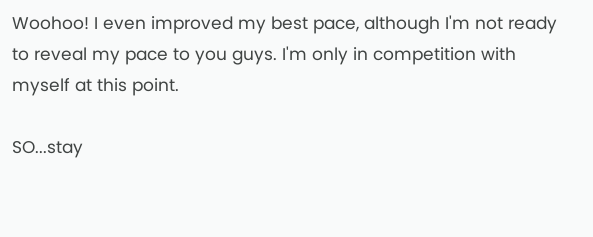Woohoo! I even improved my best pace, although I'm not ready to reveal my pace to you guys. I'm only in competition with myself at this point.

SO...stay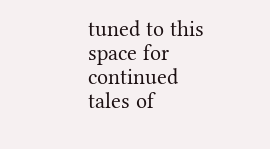tuned to this space for continued tales of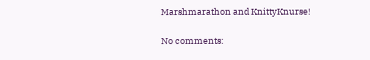Marshmarathon and KnittyKnurse!

No comments: